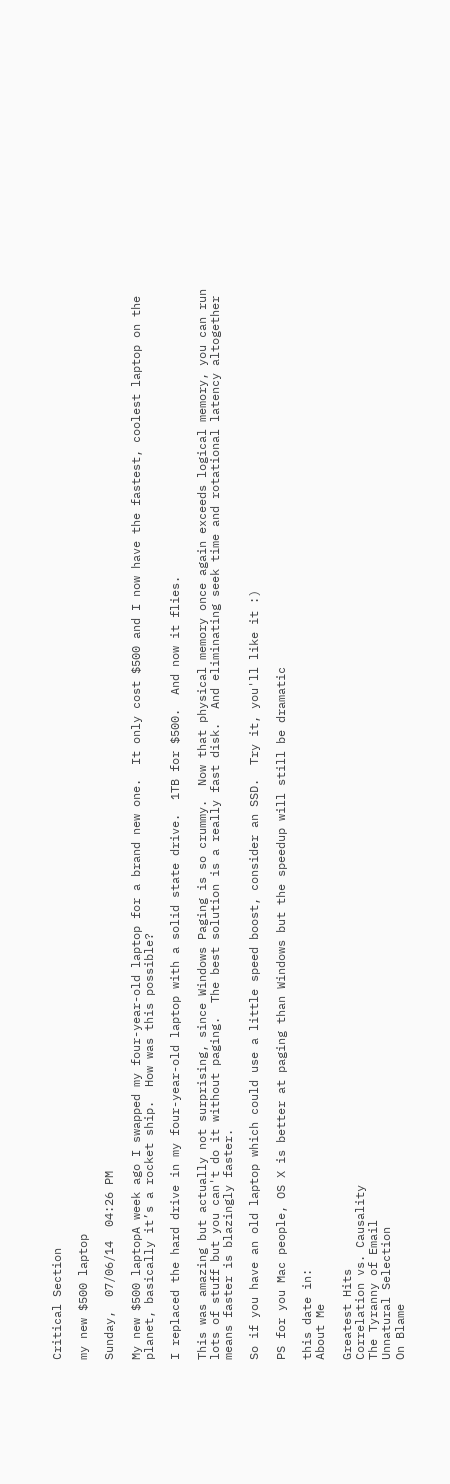Critical Section

my new $500 laptop

Sunday,  07/06/14  04:26 PM

My new $500 laptopA week ago I swapped my four-year-old laptop for a brand new one.  It only cost $500 and I now have the fastest, coolest laptop on the planet, basically it’s a rocket ship.  How was this possible?

I replaced the hard drive in my four-year-old laptop with a solid state drive.  1TB for $500.  And now it flies.

This was amazing but actually not surprising, since Windows Paging is so crummy.  Now that physical memory once again exceeds logical memory, you can run lots of stuff but you can't do it without paging.  The best solution is a really fast disk.  And eliminating seek time and rotational latency altogether means faster is blazingly faster.

So if you have an old laptop which could use a little speed boost, consider an SSD.  Try it, you'll like it :)

PS for you Mac people, OS X is better at paging than Windows but the speedup will still be dramatic

this date in:
About Me

Greatest Hits
Correlation vs. Causality
The Tyranny of Email
Unnatural Selection
On Blame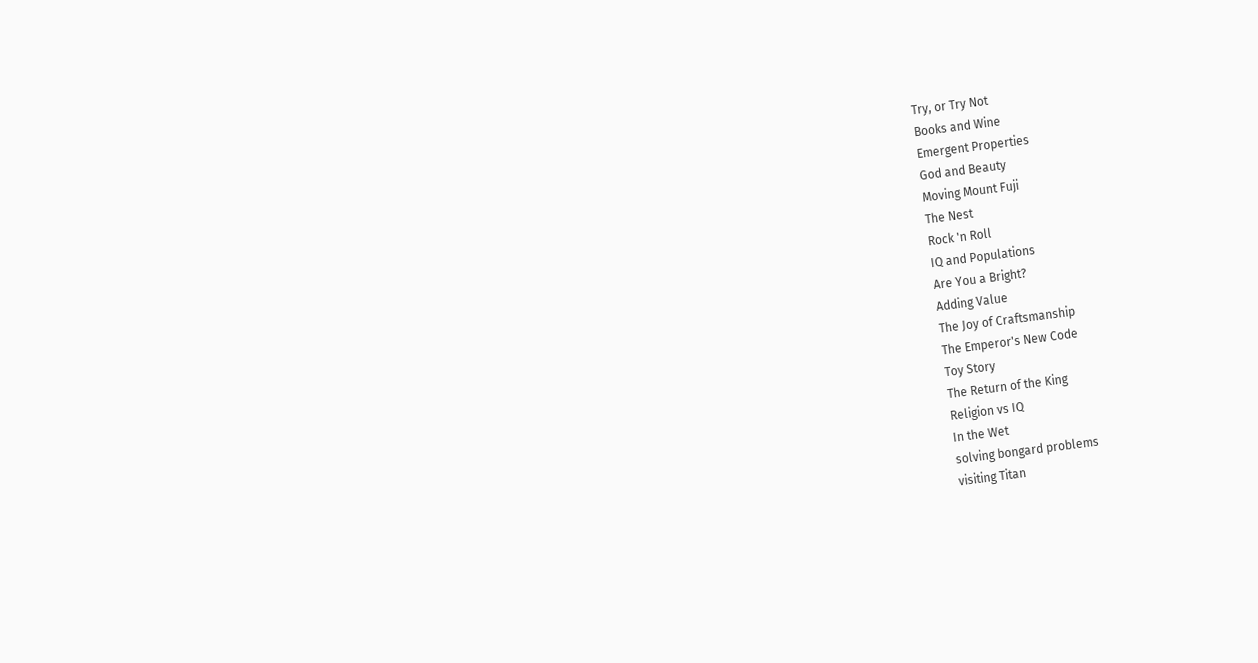Try, or Try Not
Books and Wine
Emergent Properties
God and Beauty
Moving Mount Fuji
The Nest
Rock 'n Roll
IQ and Populations
Are You a Bright?
Adding Value
The Joy of Craftsmanship
The Emperor's New Code
Toy Story
The Return of the King
Religion vs IQ
In the Wet
solving bongard problems
visiting Titan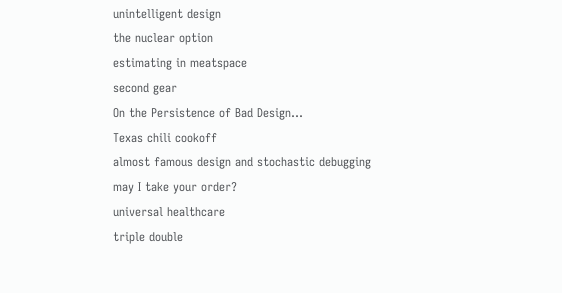unintelligent design
the nuclear option
estimating in meatspace
second gear
On the Persistence of Bad Design...
Texas chili cookoff
almost famous design and stochastic debugging
may I take your order?
universal healthcare
triple double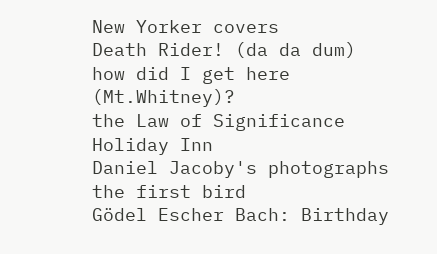New Yorker covers
Death Rider! (da da dum)
how did I get here (Mt.Whitney)?
the Law of Significance
Holiday Inn
Daniel Jacoby's photographs
the first bird
Gödel Escher Bach: Birthday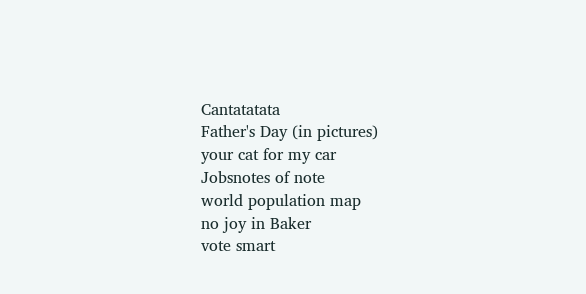Cantatatata
Father's Day (in pictures)
your cat for my car
Jobsnotes of note
world population map
no joy in Baker
vote smart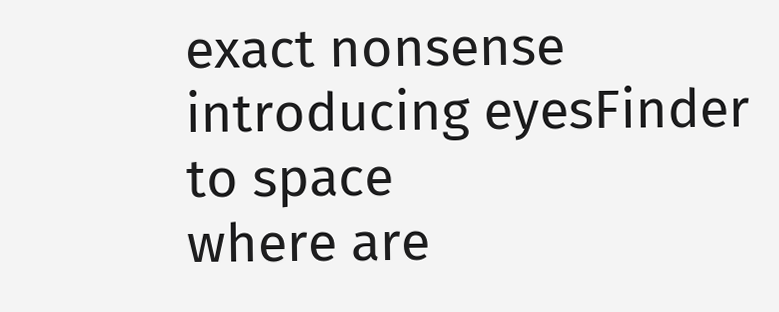exact nonsense
introducing eyesFinder
to space
where are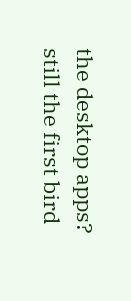the desktop apps?
still the first bird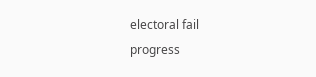electoral fail
progress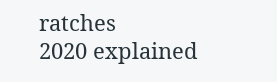ratches
2020 explained